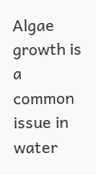Algae growth is a common issue in water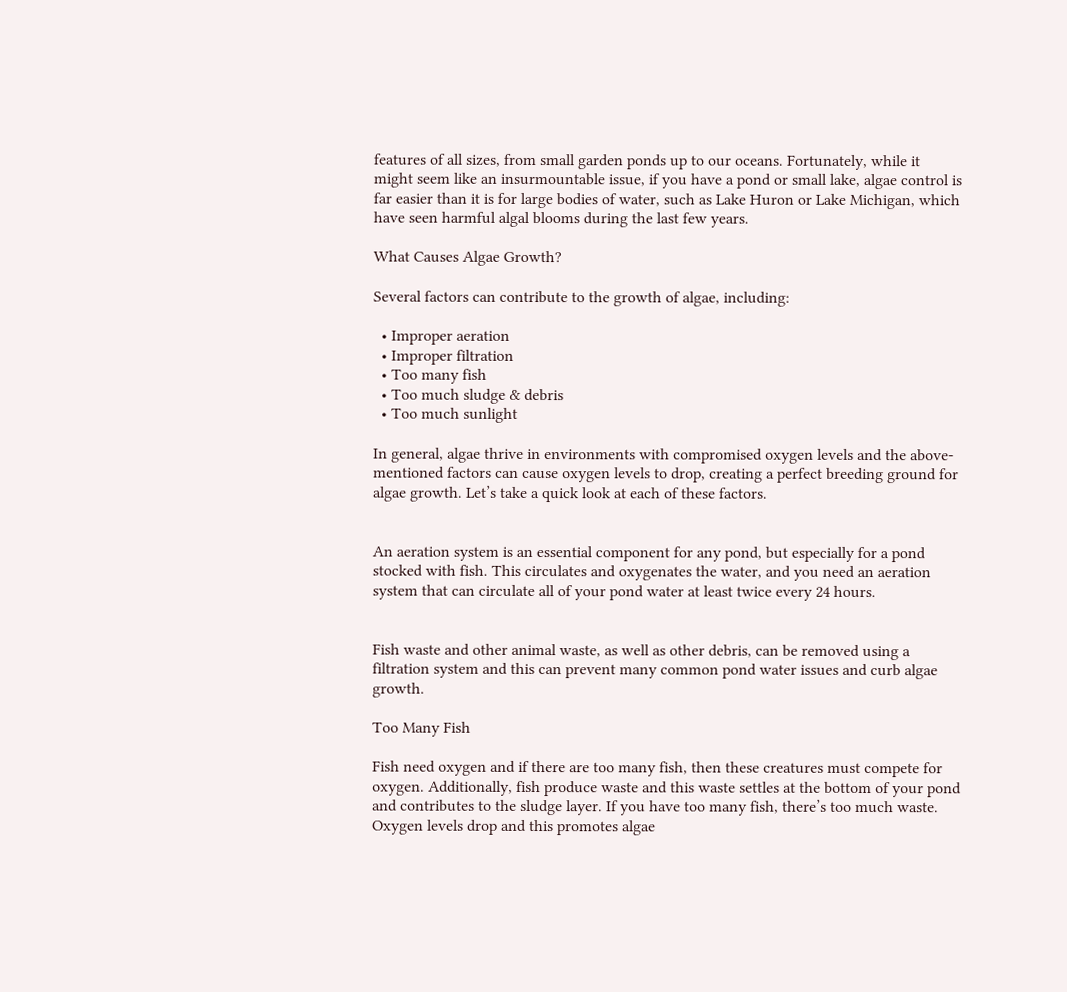features of all sizes, from small garden ponds up to our oceans. Fortunately, while it might seem like an insurmountable issue, if you have a pond or small lake, algae control is far easier than it is for large bodies of water, such as Lake Huron or Lake Michigan, which have seen harmful algal blooms during the last few years.

What Causes Algae Growth?

Several factors can contribute to the growth of algae, including:

  • Improper aeration
  • Improper filtration
  • Too many fish
  • Too much sludge & debris
  • Too much sunlight

In general, algae thrive in environments with compromised oxygen levels and the above-mentioned factors can cause oxygen levels to drop, creating a perfect breeding ground for algae growth. Let’s take a quick look at each of these factors.


An aeration system is an essential component for any pond, but especially for a pond stocked with fish. This circulates and oxygenates the water, and you need an aeration system that can circulate all of your pond water at least twice every 24 hours.


Fish waste and other animal waste, as well as other debris, can be removed using a filtration system and this can prevent many common pond water issues and curb algae growth.

Too Many Fish

Fish need oxygen and if there are too many fish, then these creatures must compete for oxygen. Additionally, fish produce waste and this waste settles at the bottom of your pond and contributes to the sludge layer. If you have too many fish, there’s too much waste. Oxygen levels drop and this promotes algae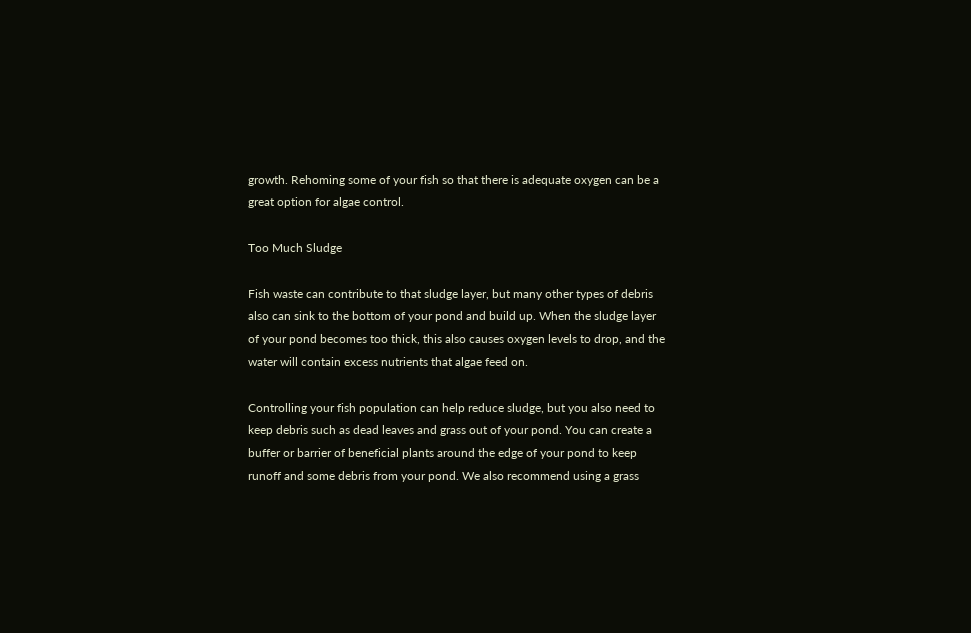growth. Rehoming some of your fish so that there is adequate oxygen can be a great option for algae control.

Too Much Sludge

Fish waste can contribute to that sludge layer, but many other types of debris also can sink to the bottom of your pond and build up. When the sludge layer of your pond becomes too thick, this also causes oxygen levels to drop, and the water will contain excess nutrients that algae feed on.

Controlling your fish population can help reduce sludge, but you also need to keep debris such as dead leaves and grass out of your pond. You can create a buffer or barrier of beneficial plants around the edge of your pond to keep runoff and some debris from your pond. We also recommend using a grass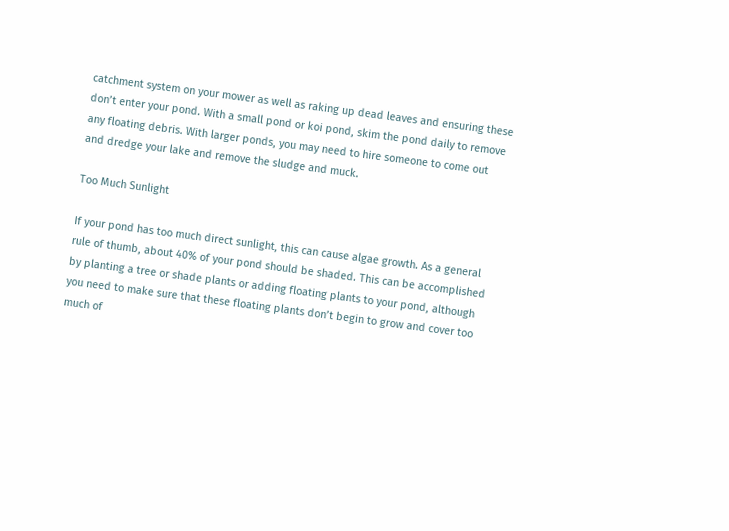catchment system on your mower as well as raking up dead leaves and ensuring these don’t enter your pond. With a small pond or koi pond, skim the pond daily to remove any floating debris. With larger ponds, you may need to hire someone to come out and dredge your lake and remove the sludge and muck.

Too Much Sunlight

If your pond has too much direct sunlight, this can cause algae growth. As a general rule of thumb, about 40% of your pond should be shaded. This can be accomplished by planting a tree or shade plants or adding floating plants to your pond, although you need to make sure that these floating plants don’t begin to grow and cover too much of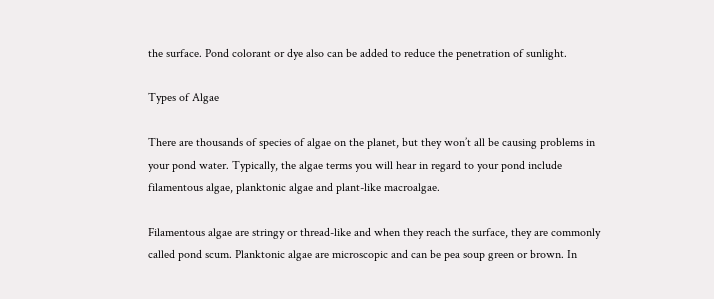the surface. Pond colorant or dye also can be added to reduce the penetration of sunlight.

Types of Algae

There are thousands of species of algae on the planet, but they won’t all be causing problems in your pond water. Typically, the algae terms you will hear in regard to your pond include filamentous algae, planktonic algae and plant-like macroalgae.

Filamentous algae are stringy or thread-like and when they reach the surface, they are commonly called pond scum. Planktonic algae are microscopic and can be pea soup green or brown. In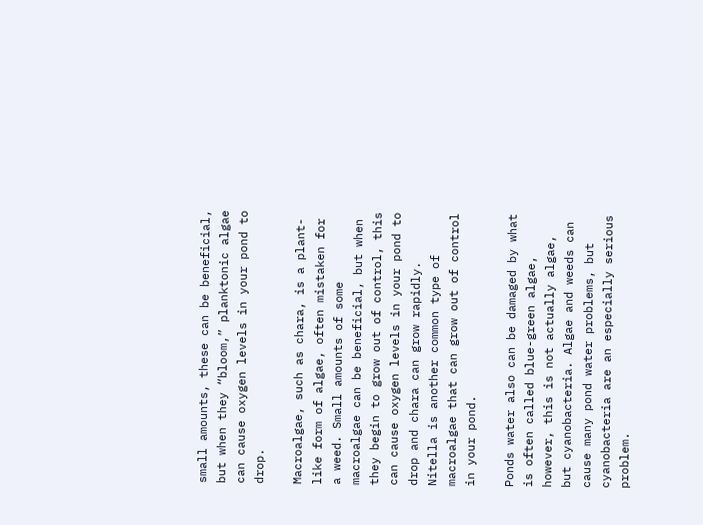small amounts, these can be beneficial, but when they “bloom,” planktonic algae can cause oxygen levels in your pond to drop.

Macroalgae, such as chara, is a plant-like form of algae, often mistaken for a weed. Small amounts of some macroalgae can be beneficial, but when they begin to grow out of control, this can cause oxygen levels in your pond to drop and chara can grow rapidly. Nitella is another common type of macroalgae that can grow out of control in your pond.

Ponds water also can be damaged by what is often called blue-green algae, however, this is not actually algae, but cyanobacteria. Algae and weeds can cause many pond water problems, but cyanobacteria are an especially serious problem.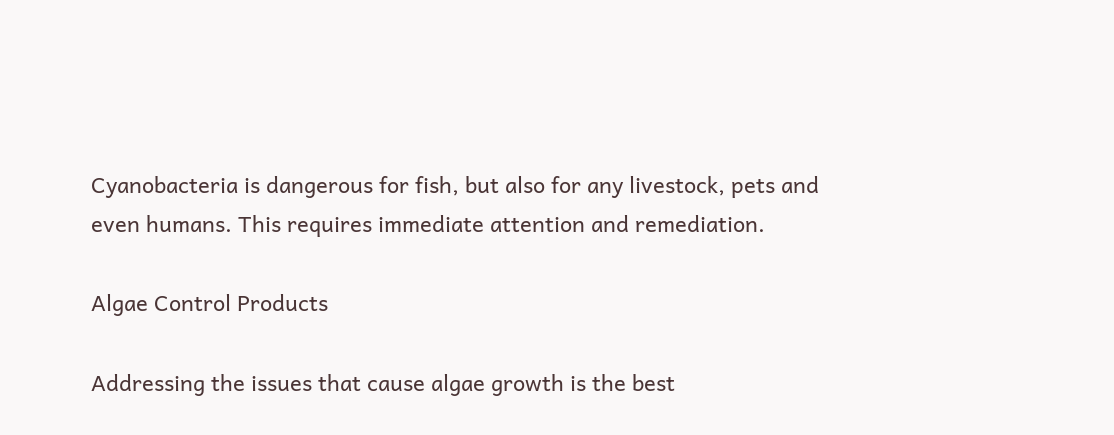Cyanobacteria is dangerous for fish, but also for any livestock, pets and even humans. This requires immediate attention and remediation.

Algae Control Products

Addressing the issues that cause algae growth is the best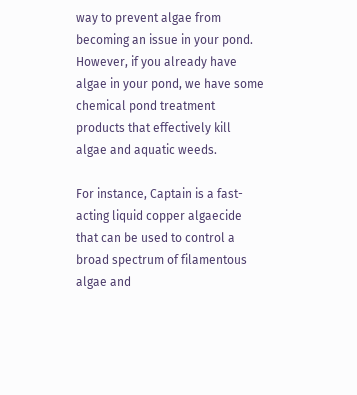way to prevent algae from becoming an issue in your pond. However, if you already have algae in your pond, we have some chemical pond treatment products that effectively kill algae and aquatic weeds.

For instance, Captain is a fast-acting liquid copper algaecide that can be used to control a broad spectrum of filamentous algae and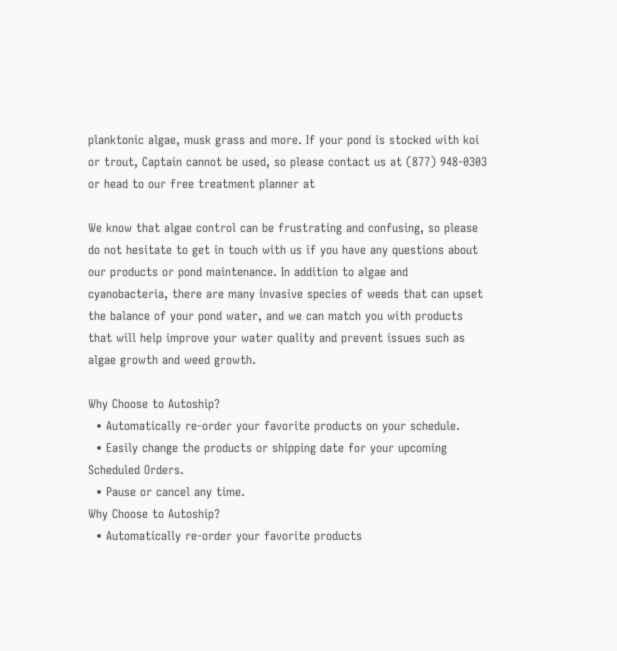planktonic algae, musk grass and more. If your pond is stocked with koi or trout, Captain cannot be used, so please contact us at (877) 948-0303 or head to our free treatment planner at

We know that algae control can be frustrating and confusing, so please do not hesitate to get in touch with us if you have any questions about our products or pond maintenance. In addition to algae and cyanobacteria, there are many invasive species of weeds that can upset the balance of your pond water, and we can match you with products that will help improve your water quality and prevent issues such as algae growth and weed growth.

Why Choose to Autoship?
  • Automatically re-order your favorite products on your schedule.
  • Easily change the products or shipping date for your upcoming Scheduled Orders.
  • Pause or cancel any time.
Why Choose to Autoship?
  • Automatically re-order your favorite products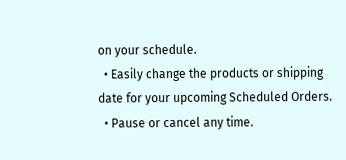on your schedule.
  • Easily change the products or shipping date for your upcoming Scheduled Orders.
  • Pause or cancel any time.